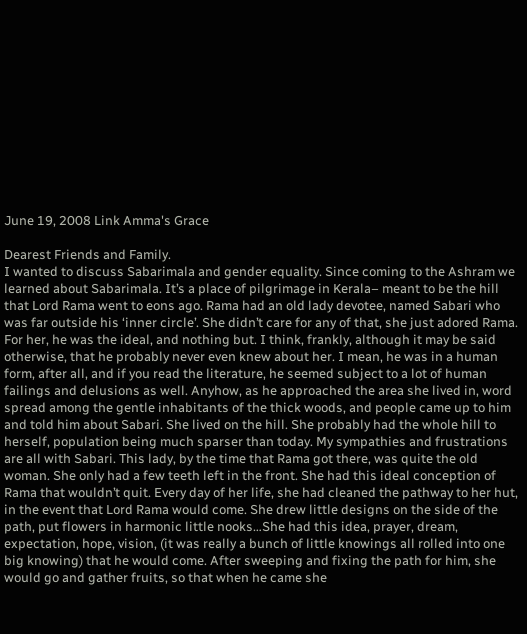June 19, 2008 Link Amma's Grace

Dearest Friends and Family.
I wanted to discuss Sabarimala and gender equality. Since coming to the Ashram we learned about Sabarimala. It’s a place of pilgrimage in Kerala– meant to be the hill that Lord Rama went to eons ago. Rama had an old lady devotee, named Sabari who was far outside his ‘inner circle’. She didn’t care for any of that, she just adored Rama. For her, he was the ideal, and nothing but. I think, frankly, although it may be said otherwise, that he probably never even knew about her. I mean, he was in a human form, after all, and if you read the literature, he seemed subject to a lot of human failings and delusions as well. Anyhow, as he approached the area she lived in, word spread among the gentle inhabitants of the thick woods, and people came up to him and told him about Sabari. She lived on the hill. She probably had the whole hill to herself, population being much sparser than today. My sympathies and frustrations are all with Sabari. This lady, by the time that Rama got there, was quite the old
woman. She only had a few teeth left in the front. She had this ideal conception of Rama that wouldn’t quit. Every day of her life, she had cleaned the pathway to her hut, in the event that Lord Rama would come. She drew little designs on the side of the path, put flowers in harmonic little nooks…She had this idea, prayer, dream, expectation, hope, vision, (it was really a bunch of little knowings all rolled into one big knowing) that he would come. After sweeping and fixing the path for him, she would go and gather fruits, so that when he came she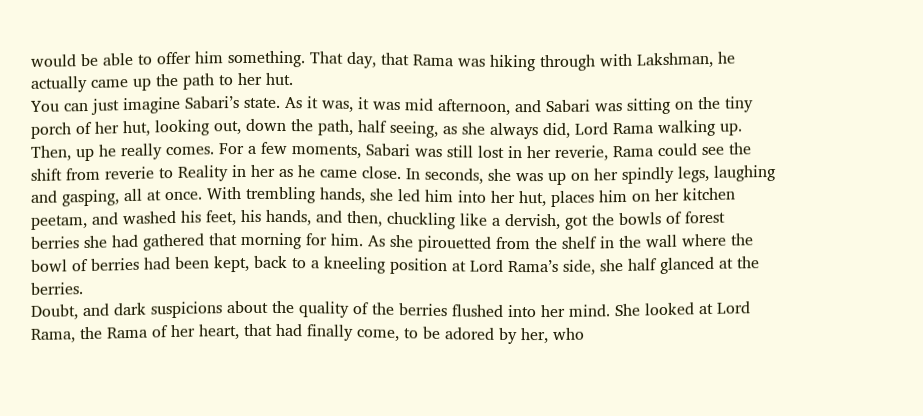would be able to offer him something. That day, that Rama was hiking through with Lakshman, he actually came up the path to her hut.
You can just imagine Sabari’s state. As it was, it was mid afternoon, and Sabari was sitting on the tiny porch of her hut, looking out, down the path, half seeing, as she always did, Lord Rama walking up. Then, up he really comes. For a few moments, Sabari was still lost in her reverie, Rama could see the shift from reverie to Reality in her as he came close. In seconds, she was up on her spindly legs, laughing and gasping, all at once. With trembling hands, she led him into her hut, places him on her kitchen peetam, and washed his feet, his hands, and then, chuckling like a dervish, got the bowls of forest berries she had gathered that morning for him. As she pirouetted from the shelf in the wall where the bowl of berries had been kept, back to a kneeling position at Lord Rama’s side, she half glanced at the berries.
Doubt, and dark suspicions about the quality of the berries flushed into her mind. She looked at Lord Rama, the Rama of her heart, that had finally come, to be adored by her, who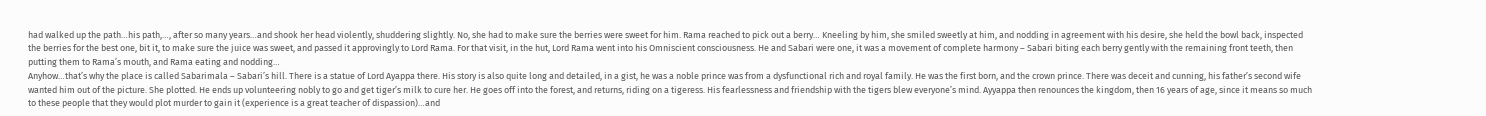had walked up the path…his path,…, after so many years…and shook her head violently, shuddering slightly. No, she had to make sure the berries were sweet for him. Rama reached to pick out a berry… Kneeling by him, she smiled sweetly at him, and nodding in agreement with his desire, she held the bowl back, inspected the berries for the best one, bit it, to make sure the juice was sweet, and passed it approvingly to Lord Rama. For that visit, in the hut, Lord Rama went into his Omniscient consciousness. He and Sabari were one, it was a movement of complete harmony – Sabari biting each berry gently with the remaining front teeth, then putting them to Rama’s mouth, and Rama eating and nodding…
Anyhow…that’s why the place is called Sabarimala – Sabari’s hill. There is a statue of Lord Ayappa there. His story is also quite long and detailed, in a gist, he was a noble prince was from a dysfunctional rich and royal family. He was the first born, and the crown prince. There was deceit and cunning, his father’s second wife wanted him out of the picture. She plotted. He ends up volunteering nobly to go and get tiger’s milk to cure her. He goes off into the forest, and returns, riding on a tigeress. His fearlessness and friendship with the tigers blew everyone’s mind. Ayyappa then renounces the kingdom, then 16 years of age, since it means so much to these people that they would plot murder to gain it (experience is a great teacher of dispassion)…and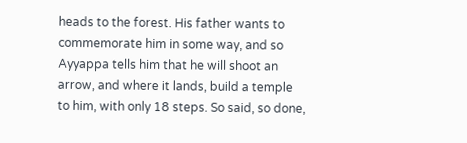heads to the forest. His father wants to commemorate him in some way, and so Ayyappa tells him that he will shoot an arrow, and where it lands, build a temple to him, with only 18 steps. So said, so done,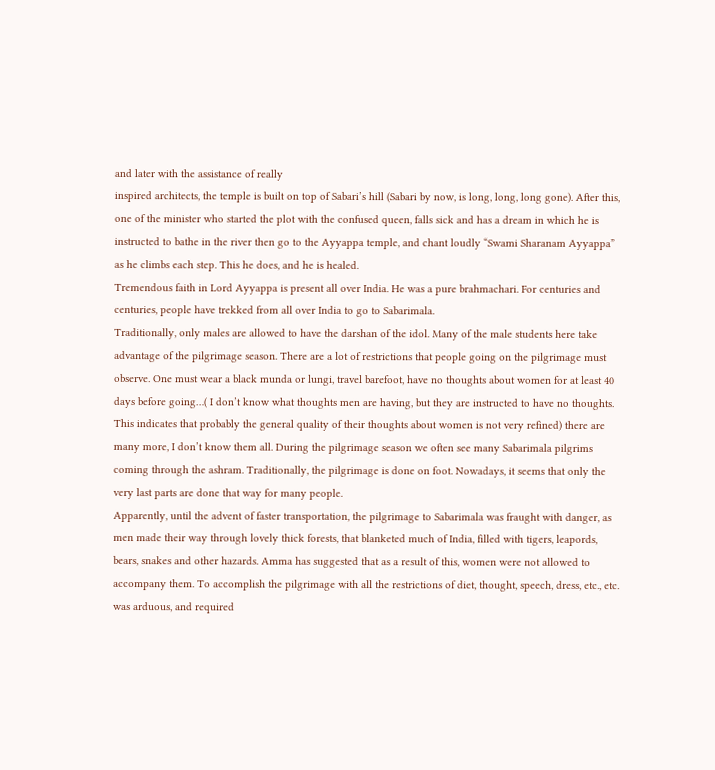and later with the assistance of really
inspired architects, the temple is built on top of Sabari’s hill (Sabari by now, is long, long, long gone). After this, one of the minister who started the plot with the confused queen, falls sick and has a dream in which he is instructed to bathe in the river then go to the Ayyappa temple, and chant loudly “Swami Sharanam Ayyappa” as he climbs each step. This he does, and he is healed.
Tremendous faith in Lord Ayyappa is present all over India. He was a pure brahmachari. For centuries and centuries, people have trekked from all over India to go to Sabarimala.
Traditionally, only males are allowed to have the darshan of the idol. Many of the male students here take advantage of the pilgrimage season. There are a lot of restrictions that people going on the pilgrimage must observe. One must wear a black munda or lungi, travel barefoot, have no thoughts about women for at least 40 days before going…( I don’t know what thoughts men are having, but they are instructed to have no thoughts. This indicates that probably the general quality of their thoughts about women is not very refined) there are many more, I don’t know them all. During the pilgrimage season we often see many Sabarimala pilgrims coming through the ashram. Traditionally, the pilgrimage is done on foot. Nowadays, it seems that only the very last parts are done that way for many people.
Apparently, until the advent of faster transportation, the pilgrimage to Sabarimala was fraught with danger, as men made their way through lovely thick forests, that blanketed much of India, filled with tigers, leapords, bears, snakes and other hazards. Amma has suggested that as a result of this, women were not allowed to accompany them. To accomplish the pilgrimage with all the restrictions of diet, thought, speech, dress, etc., etc. was arduous, and required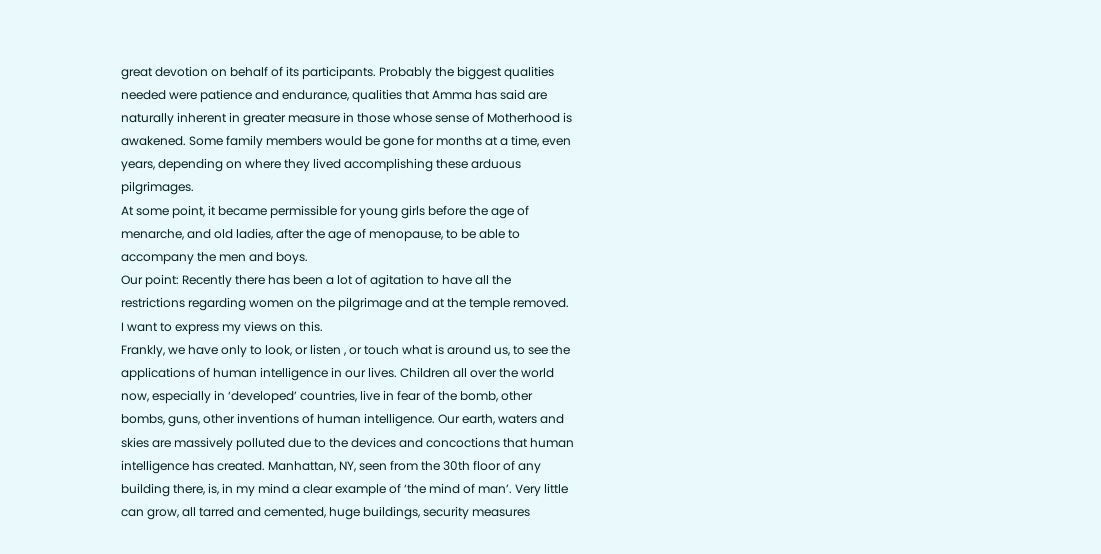great devotion on behalf of its participants. Probably the biggest qualities needed were patience and endurance, qualities that Amma has said are naturally inherent in greater measure in those whose sense of Motherhood is awakened. Some family members would be gone for months at a time, even years, depending on where they lived accomplishing these arduous pilgrimages.
At some point, it became permissible for young girls before the age of menarche, and old ladies, after the age of menopause, to be able to accompany the men and boys.
Our point: Recently there has been a lot of agitation to have all the restrictions regarding women on the pilgrimage and at the temple removed.
I want to express my views on this.
Frankly, we have only to look, or listen , or touch what is around us, to see the applications of human intelligence in our lives. Children all over the world now, especially in ‘developed’ countries, live in fear of the bomb, other bombs, guns, other inventions of human intelligence. Our earth, waters and skies are massively polluted due to the devices and concoctions that human intelligence has created. Manhattan, NY, seen from the 30th floor of any building there, is, in my mind a clear example of ‘the mind of man’. Very little can grow, all tarred and cemented, huge buildings, security measures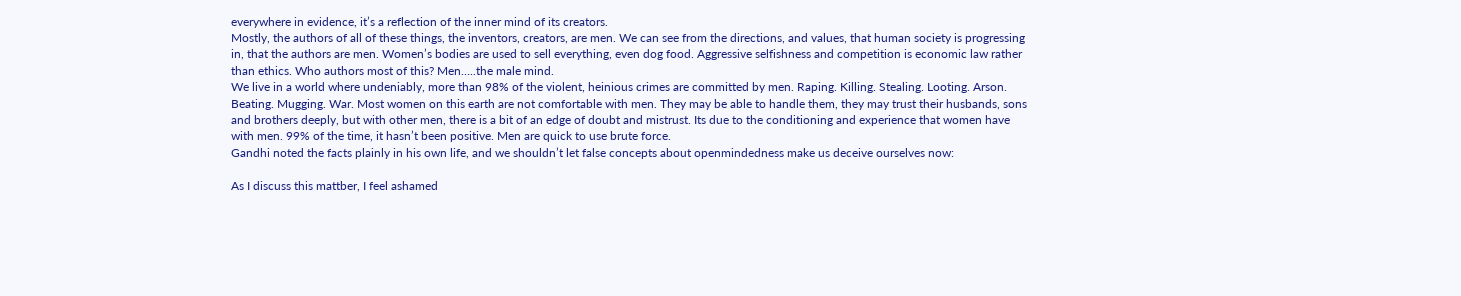everywhere in evidence, it’s a reflection of the inner mind of its creators.
Mostly, the authors of all of these things, the inventors, creators, are men. We can see from the directions, and values, that human society is progressing in, that the authors are men. Women’s bodies are used to sell everything, even dog food. Aggressive selfishness and competition is economic law rather than ethics. Who authors most of this? Men…..the male mind.
We live in a world where undeniably, more than 98% of the violent, heinious crimes are committed by men. Raping. Killing. Stealing. Looting. Arson. Beating. Mugging. War. Most women on this earth are not comfortable with men. They may be able to handle them, they may trust their husbands, sons and brothers deeply, but with other men, there is a bit of an edge of doubt and mistrust. Its due to the conditioning and experience that women have with men. 99% of the time, it hasn’t been positive. Men are quick to use brute force.
Gandhi noted the facts plainly in his own life, and we shouldn’t let false concepts about openmindedness make us deceive ourselves now:

As I discuss this mattber, I feel ashamed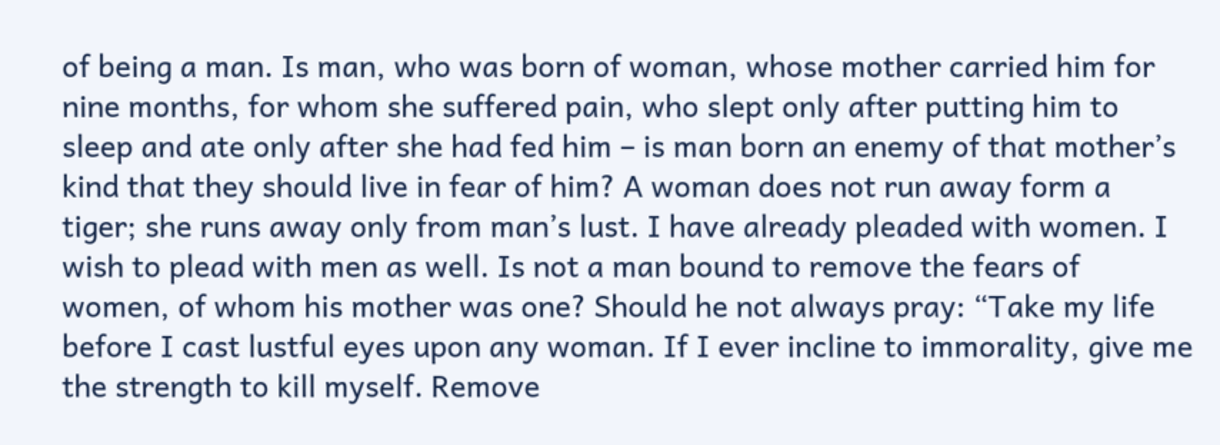of being a man. Is man, who was born of woman, whose mother carried him for nine months, for whom she suffered pain, who slept only after putting him to sleep and ate only after she had fed him – is man born an enemy of that mother’s kind that they should live in fear of him? A woman does not run away form a tiger; she runs away only from man’s lust. I have already pleaded with women. I wish to plead with men as well. Is not a man bound to remove the fears of women, of whom his mother was one? Should he not always pray: “Take my life before I cast lustful eyes upon any woman. If I ever incline to immorality, give me the strength to kill myself. Remove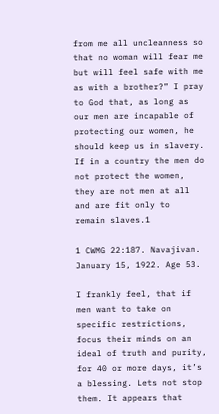from me all uncleanness so that no woman will fear me but will feel safe with me as with a brother?” I pray to God that, as long as our men are incapable of protecting our women, he should keep us in slavery. If in a country the men do not protect the women, they are not men at all and are fit only to
remain slaves.1

1 CWMG 22:187. Navajivan. January 15, 1922. Age 53.

I frankly feel, that if men want to take on specific restrictions, focus their minds on an ideal of truth and purity, for 40 or more days, it’s a blessing. Lets not stop them. It appears that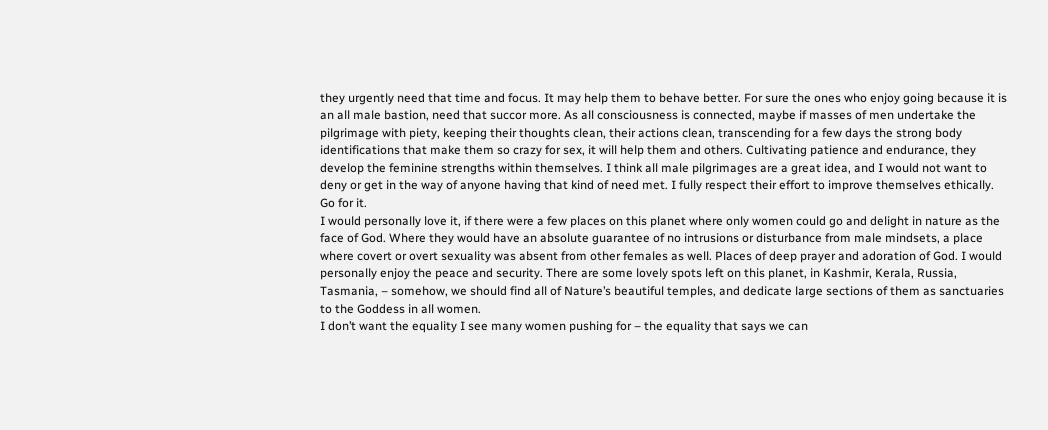they urgently need that time and focus. It may help them to behave better. For sure the ones who enjoy going because it is an all male bastion, need that succor more. As all consciousness is connected, maybe if masses of men undertake the pilgrimage with piety, keeping their thoughts clean, their actions clean, transcending for a few days the strong body identifications that make them so crazy for sex, it will help them and others. Cultivating patience and endurance, they develop the feminine strengths within themselves. I think all male pilgrimages are a great idea, and I would not want to deny or get in the way of anyone having that kind of need met. I fully respect their effort to improve themselves ethically. Go for it.
I would personally love it, if there were a few places on this planet where only women could go and delight in nature as the face of God. Where they would have an absolute guarantee of no intrusions or disturbance from male mindsets, a place where covert or overt sexuality was absent from other females as well. Places of deep prayer and adoration of God. I would personally enjoy the peace and security. There are some lovely spots left on this planet, in Kashmir, Kerala, Russia, Tasmania, – somehow, we should find all of Nature’s beautiful temples, and dedicate large sections of them as sanctuaries to the Goddess in all women.
I don’t want the equality I see many women pushing for – the equality that says we can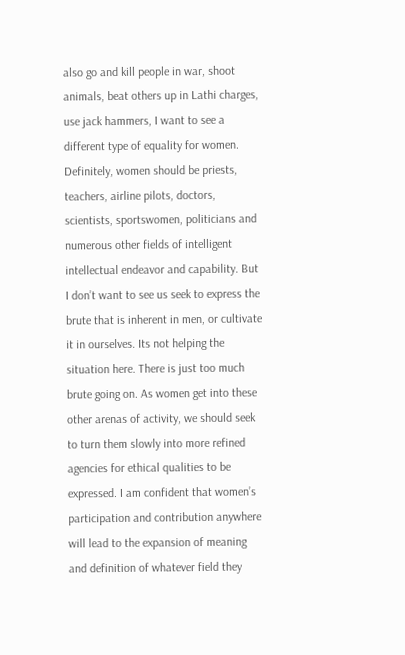also go and kill people in war, shoot animals, beat others up in Lathi charges, use jack hammers, I want to see a different type of equality for women. Definitely, women should be priests, teachers, airline pilots, doctors, scientists, sportswomen, politicians and numerous other fields of intelligent intellectual endeavor and capability. But I don’t want to see us seek to express the brute that is inherent in men, or cultivate it in ourselves. Its not helping the situation here. There is just too much brute going on. As women get into these other arenas of activity, we should seek to turn them slowly into more refined agencies for ethical qualities to be expressed. I am confident that women’s participation and contribution anywhere will lead to the expansion of meaning and definition of whatever field they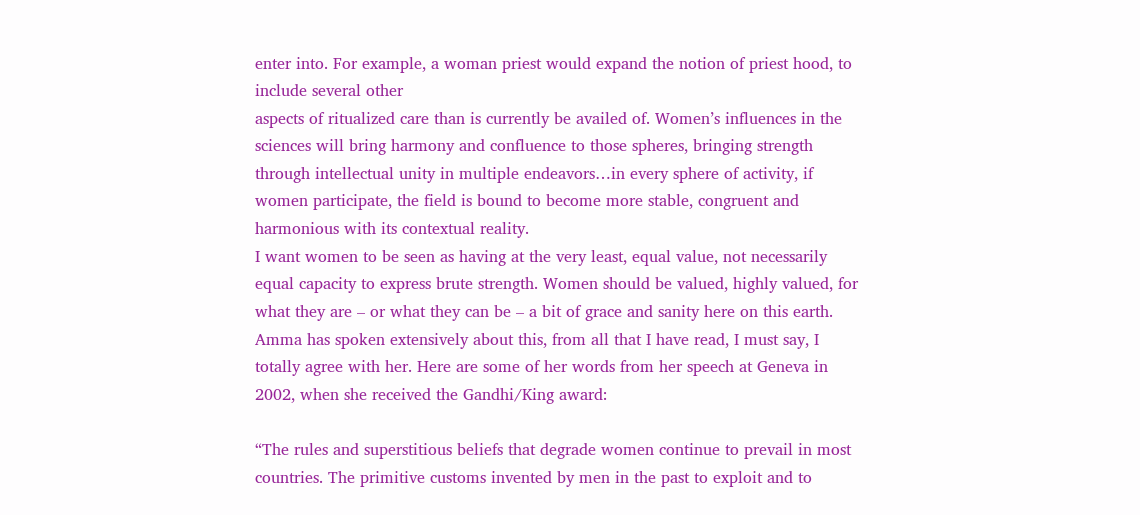enter into. For example, a woman priest would expand the notion of priest hood, to include several other
aspects of ritualized care than is currently be availed of. Women’s influences in the sciences will bring harmony and confluence to those spheres, bringing strength through intellectual unity in multiple endeavors…in every sphere of activity, if women participate, the field is bound to become more stable, congruent and harmonious with its contextual reality.
I want women to be seen as having at the very least, equal value, not necessarily equal capacity to express brute strength. Women should be valued, highly valued, for what they are – or what they can be – a bit of grace and sanity here on this earth.
Amma has spoken extensively about this, from all that I have read, I must say, I totally agree with her. Here are some of her words from her speech at Geneva in 2002, when she received the Gandhi/King award:

“The rules and superstitious beliefs that degrade women continue to prevail in most countries. The primitive customs invented by men in the past to exploit and to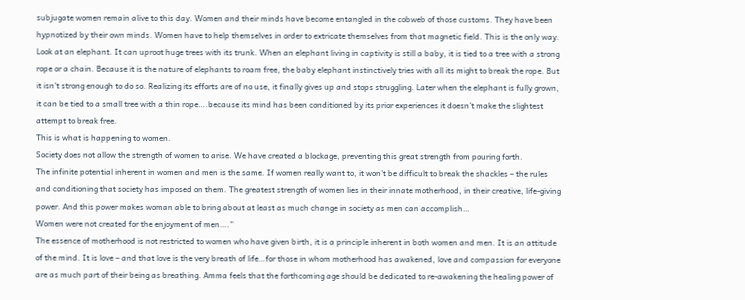subjugate women remain alive to this day. Women and their minds have become entangled in the cobweb of those customs. They have been hypnotized by their own minds. Women have to help themselves in order to extricate themselves from that magnetic field. This is the only way.
Look at an elephant. It can uproot huge trees with its trunk. When an elephant living in captivity is still a baby, it is tied to a tree with a strong rope or a chain. Because it is the nature of elephants to roam free, the baby elephant instinctively tries with all its might to break the rope. But it isn’t strong enough to do so. Realizing its efforts are of no use, it finally gives up and stops struggling. Later when the elephant is fully grown, it can be tied to a small tree with a thin rope….because its mind has been conditioned by its prior experiences it doesn’t make the slightest attempt to break free.
This is what is happening to women.
Society does not allow the strength of women to arise. We have created a blockage, preventing this great strength from pouring forth.
The infinite potential inherent in women and men is the same. If women really want to, it won’t be difficult to break the shackles – the rules and conditioning that society has imposed on them. The greatest strength of women lies in their innate motherhood, in their creative, life-giving power. And this power makes woman able to bring about at least as much change in society as men can accomplish…
Women were not created for the enjoyment of men….”
The essence of motherhood is not restricted to women who have given birth, it is a principle inherent in both women and men. It is an attitude of the mind. It is love – and that love is the very breath of life…for those in whom motherhood has awakened, love and compassion for everyone are as much part of their being as breathing. Amma feels that the forthcoming age should be dedicated to re-awakening the healing power of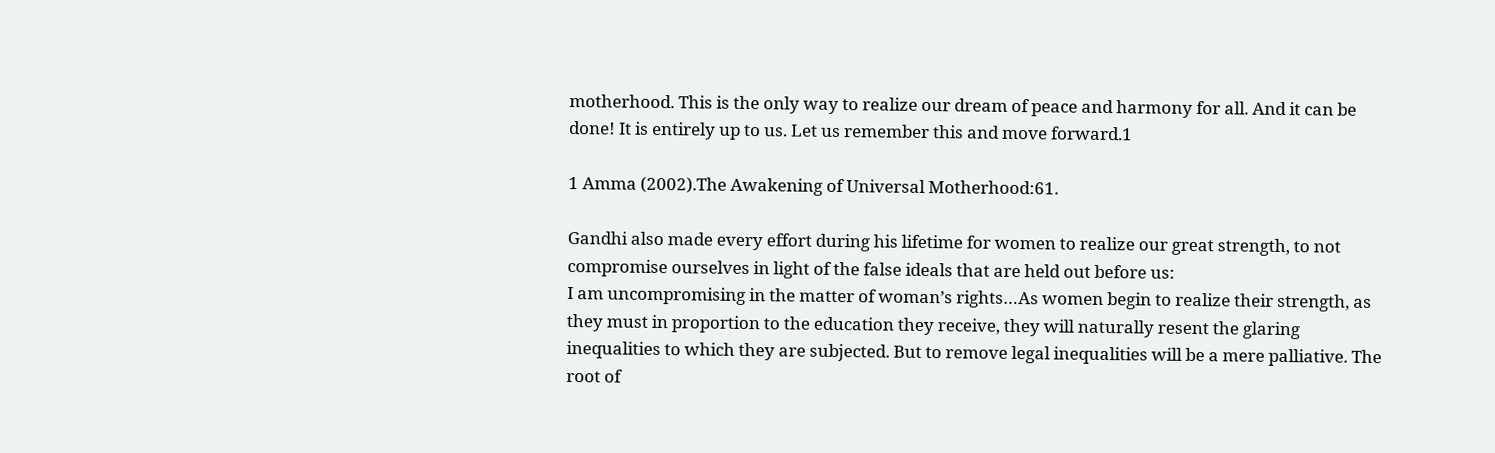motherhood. This is the only way to realize our dream of peace and harmony for all. And it can be done! It is entirely up to us. Let us remember this and move forward.1

1 Amma (2002).The Awakening of Universal Motherhood:61.

Gandhi also made every effort during his lifetime for women to realize our great strength, to not compromise ourselves in light of the false ideals that are held out before us:
I am uncompromising in the matter of woman’s rights…As women begin to realize their strength, as they must in proportion to the education they receive, they will naturally resent the glaring inequalities to which they are subjected. But to remove legal inequalities will be a mere palliative. The root of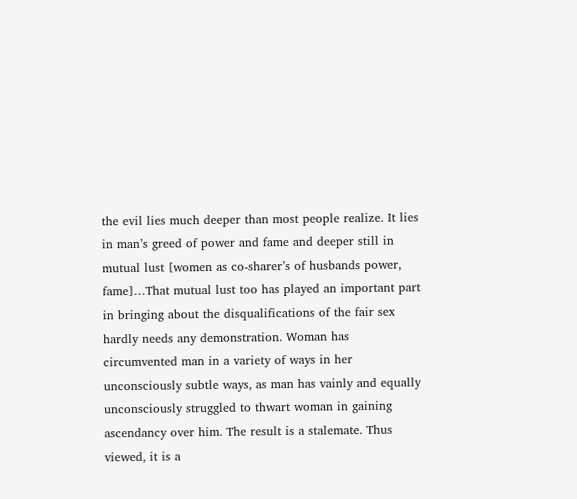the evil lies much deeper than most people realize. It lies in man’s greed of power and fame and deeper still in mutual lust [women as co-sharer’s of husbands power, fame]…That mutual lust too has played an important part in bringing about the disqualifications of the fair sex hardly needs any demonstration. Woman has circumvented man in a variety of ways in her unconsciously subtle ways, as man has vainly and equally unconsciously struggled to thwart woman in gaining ascendancy over him. The result is a stalemate. Thus viewed, it is a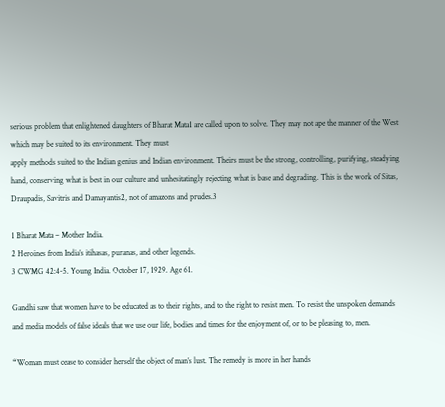serious problem that enlightened daughters of Bharat Mata1 are called upon to solve. They may not ape the manner of the West which may be suited to its environment. They must
apply methods suited to the Indian genius and Indian environment. Theirs must be the strong, controlling, purifying, steadying hand, conserving what is best in our culture and unhesitatingly rejecting what is base and degrading. This is the work of Sitas, Draupadis, Savitris and Damayantis2, not of amazons and prudes.3

1 Bharat Mata – Mother India.
2 Heroines from India’s itihasas, puranas, and other legends.
3 CWMG 42:4-5. Young India. October 17, 1929. Age 61.

Gandhi saw that women have to be educated as to their rights, and to the right to resist men. To resist the unspoken demands and media models of false ideals that we use our life, bodies and times for the enjoyment of, or to be pleasing to, men.

“Woman must cease to consider herself the object of man’s lust. The remedy is more in her hands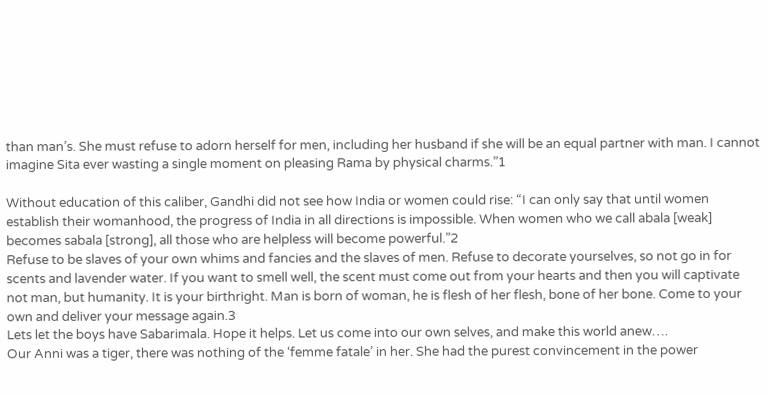than man’s. She must refuse to adorn herself for men, including her husband if she will be an equal partner with man. I cannot imagine Sita ever wasting a single moment on pleasing Rama by physical charms.”1

Without education of this caliber, Gandhi did not see how India or women could rise: “I can only say that until women establish their womanhood, the progress of India in all directions is impossible. When women who we call abala [weak] becomes sabala [strong], all those who are helpless will become powerful.”2
Refuse to be slaves of your own whims and fancies and the slaves of men. Refuse to decorate yourselves, so not go in for scents and lavender water. If you want to smell well, the scent must come out from your hearts and then you will captivate not man, but humanity. It is your birthright. Man is born of woman, he is flesh of her flesh, bone of her bone. Come to your own and deliver your message again.3
Lets let the boys have Sabarimala. Hope it helps. Let us come into our own selves, and make this world anew….
Our Anni was a tiger, there was nothing of the ‘femme fatale’ in her. She had the purest convincement in the power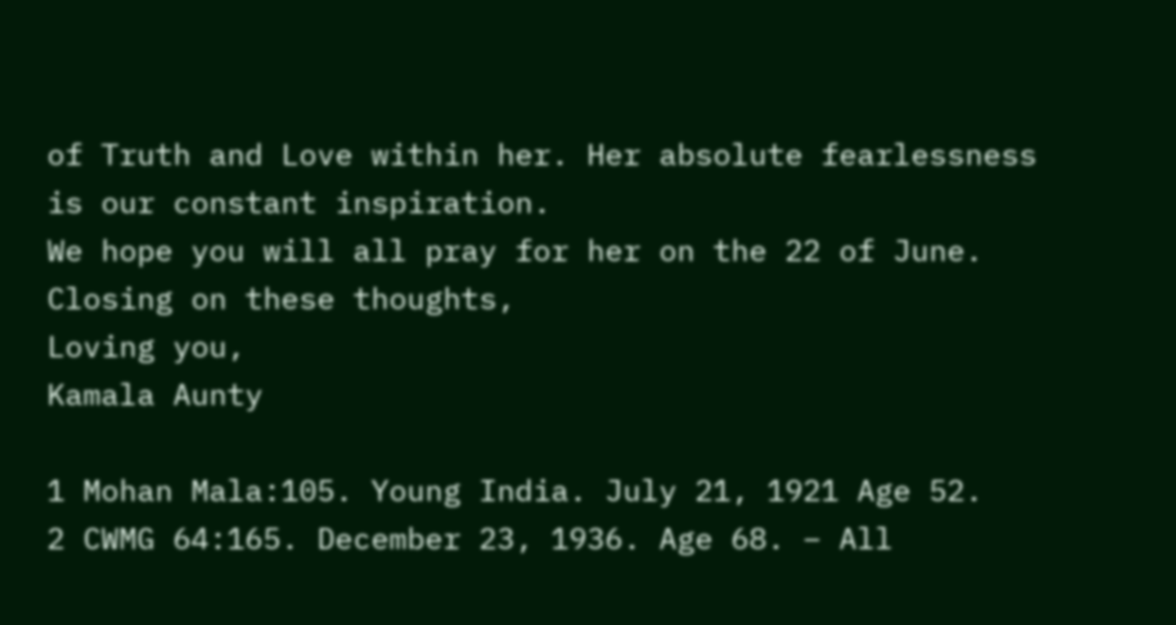of Truth and Love within her. Her absolute fearlessness is our constant inspiration.
We hope you will all pray for her on the 22 of June.
Closing on these thoughts,
Loving you,
Kamala Aunty

1 Mohan Mala:105. Young India. July 21, 1921 Age 52.
2 CWMG 64:165. December 23, 1936. Age 68. – All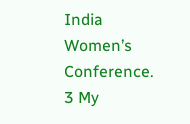India Women’s Conference.
3 My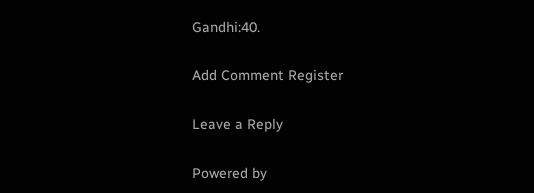Gandhi:40.

Add Comment Register

Leave a Reply

Powered by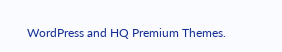WordPress and HQ Premium Themes.